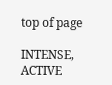top of page

INTENSE, ACTIVE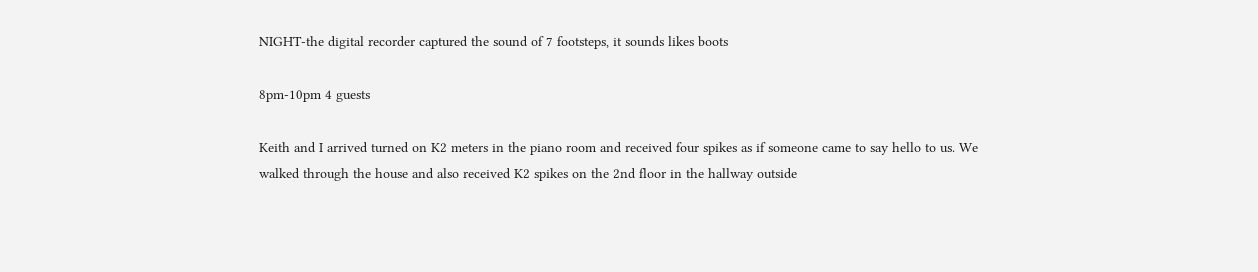NIGHT-the digital recorder captured the sound of 7 footsteps, it sounds likes boots

8pm-10pm 4 guests

Keith and I arrived turned on K2 meters in the piano room and received four spikes as if someone came to say hello to us. We walked through the house and also received K2 spikes on the 2nd floor in the hallway outside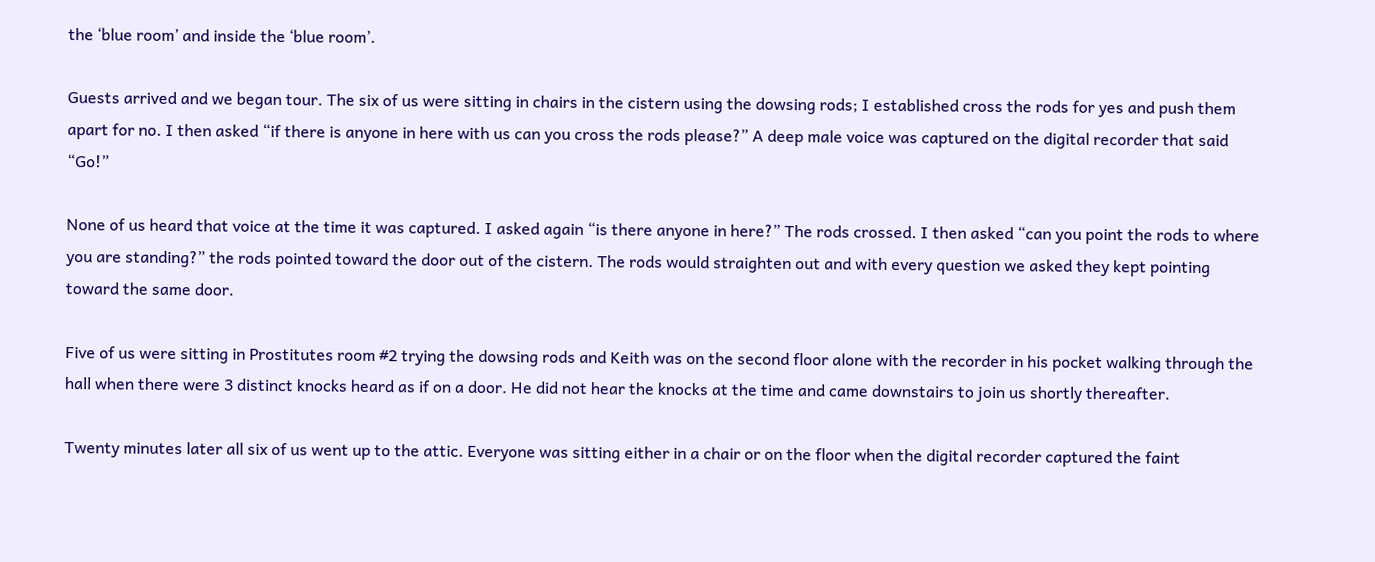the ‘blue room’ and inside the ‘blue room’.

Guests arrived and we began tour. The six of us were sitting in chairs in the cistern using the dowsing rods; I established cross the rods for yes and push them apart for no. I then asked “if there is anyone in here with us can you cross the rods please?” A deep male voice was captured on the digital recorder that said “Go!”

None of us heard that voice at the time it was captured. I asked again “is there anyone in here?” The rods crossed. I then asked “can you point the rods to where you are standing?” the rods pointed toward the door out of the cistern. The rods would straighten out and with every question we asked they kept pointing toward the same door.

Five of us were sitting in Prostitutes room #2 trying the dowsing rods and Keith was on the second floor alone with the recorder in his pocket walking through the hall when there were 3 distinct knocks heard as if on a door. He did not hear the knocks at the time and came downstairs to join us shortly thereafter.

Twenty minutes later all six of us went up to the attic. Everyone was sitting either in a chair or on the floor when the digital recorder captured the faint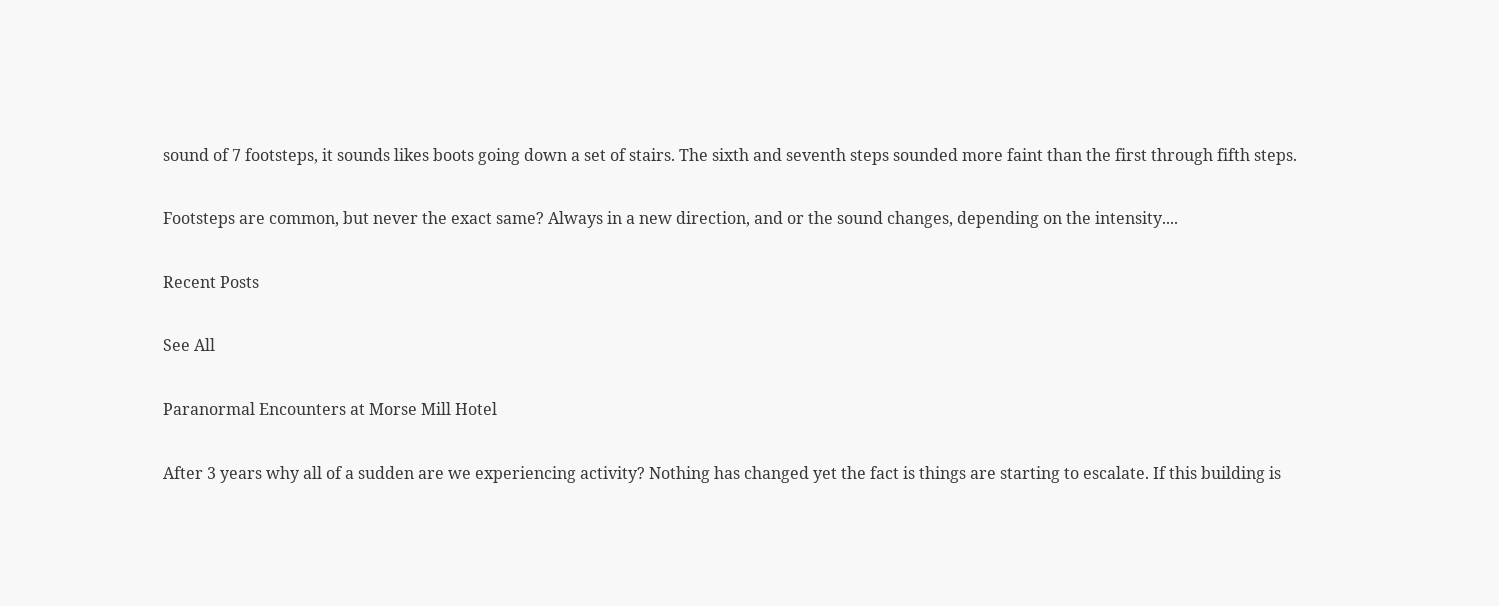sound of 7 footsteps, it sounds likes boots going down a set of stairs. The sixth and seventh steps sounded more faint than the first through fifth steps.

Footsteps are common, but never the exact same? Always in a new direction, and or the sound changes, depending on the intensity....

Recent Posts

See All

Paranormal Encounters at Morse Mill Hotel

After 3 years why all of a sudden are we experiencing activity? Nothing has changed yet the fact is things are starting to escalate. If this building is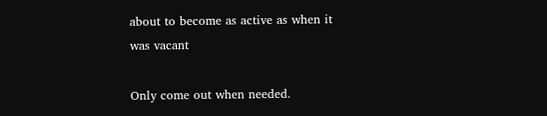about to become as active as when it was vacant

Only come out when needed.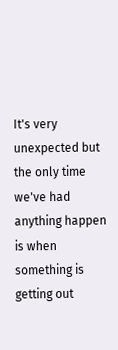It's very unexpected but the only time we've had anything happen is when something is getting out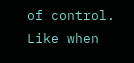of control. Like when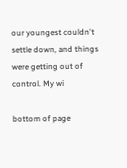our youngest couldn't settle down, and things were getting out of control. My wi

bottom of page